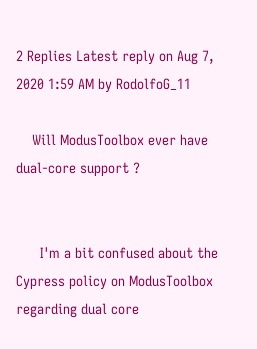2 Replies Latest reply on Aug 7, 2020 1:59 AM by RodolfoG_11

    Will ModusToolbox ever have dual-core support ?


      I'm a bit confused about the Cypress policy on ModusToolbox regarding dual core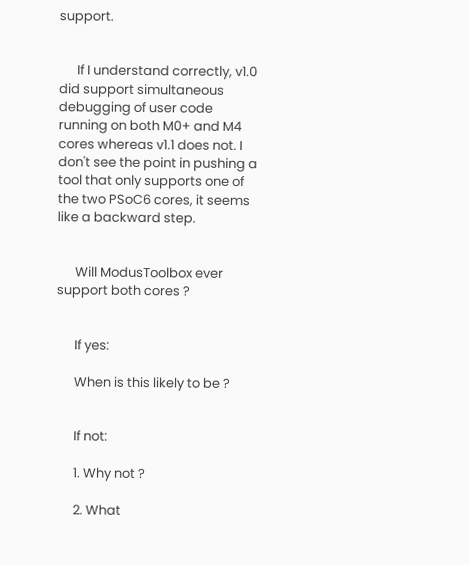support.


      If I understand correctly, v1.0 did support simultaneous debugging of user code running on both M0+ and M4 cores whereas v1.1 does not. I don't see the point in pushing a tool that only supports one of the two PSoC6 cores, it seems like a backward step.


      Will ModusToolbox ever support both cores ?


      If yes:

      When is this likely to be ?


      If not:

      1. Why not ?

      2. What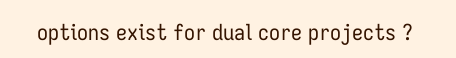options exist for dual core projects ?